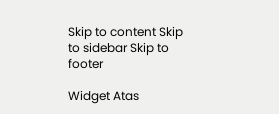Skip to content Skip to sidebar Skip to footer

Widget Atas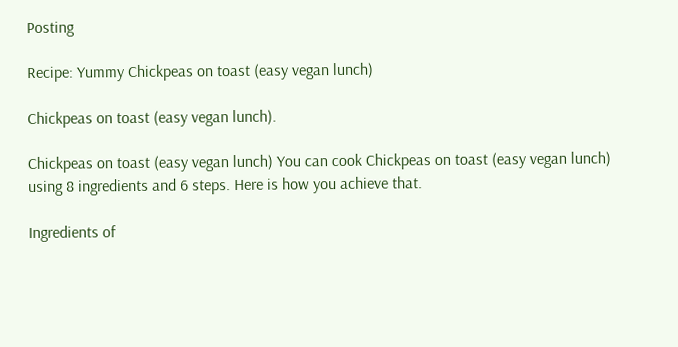Posting

Recipe: Yummy Chickpeas on toast (easy vegan lunch)

Chickpeas on toast (easy vegan lunch).

Chickpeas on toast (easy vegan lunch) You can cook Chickpeas on toast (easy vegan lunch) using 8 ingredients and 6 steps. Here is how you achieve that.

Ingredients of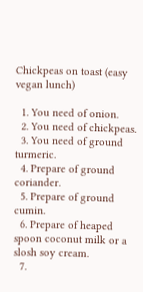Chickpeas on toast (easy vegan lunch)

  1. You need of onion.
  2. You need of chickpeas.
  3. You need of ground turmeric.
  4. Prepare of ground coriander.
  5. Prepare of ground cumin.
  6. Prepare of heaped spoon coconut milk or a slosh soy cream.
  7.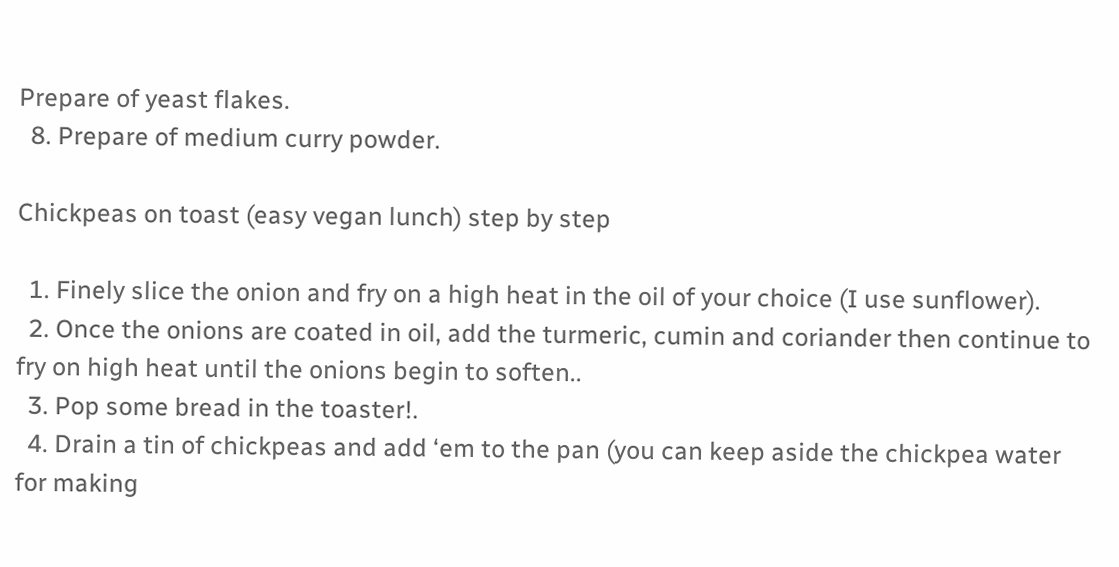Prepare of yeast flakes.
  8. Prepare of medium curry powder.

Chickpeas on toast (easy vegan lunch) step by step

  1. Finely slice the onion and fry on a high heat in the oil of your choice (I use sunflower).
  2. Once the onions are coated in oil, add the turmeric, cumin and coriander then continue to fry on high heat until the onions begin to soften..
  3. Pop some bread in the toaster!.
  4. Drain a tin of chickpeas and add ‘em to the pan (you can keep aside the chickpea water for making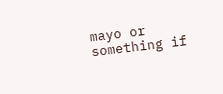mayo or something if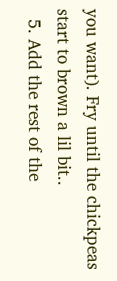you want). Fry until the chickpeas start to brown a lil bit..
  5. Add the rest of the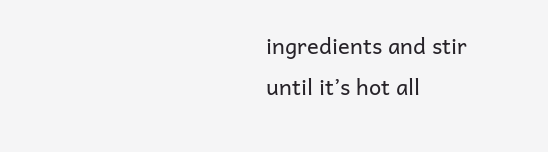ingredients and stir until it’s hot all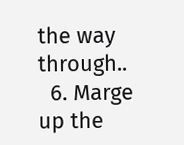the way through..
  6. Marge up the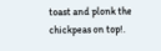toast and plonk the chickpeas on top!.